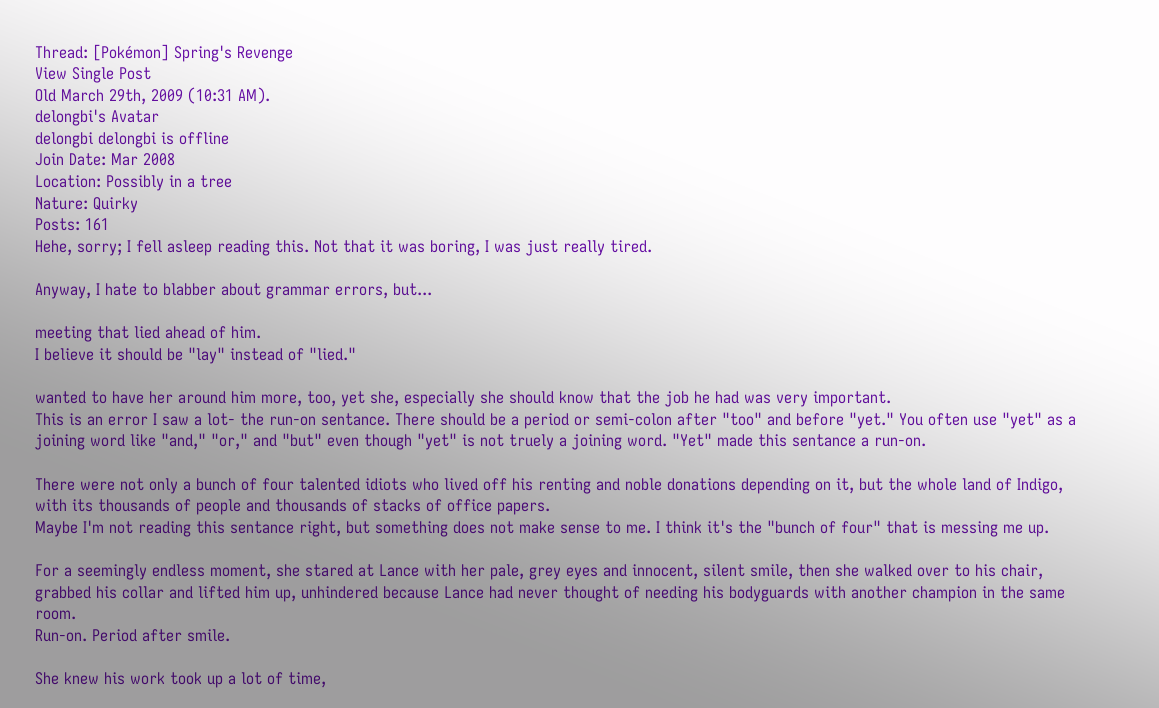Thread: [Pokémon] Spring's Revenge
View Single Post
Old March 29th, 2009 (10:31 AM).
delongbi's Avatar
delongbi delongbi is offline
Join Date: Mar 2008
Location: Possibly in a tree
Nature: Quirky
Posts: 161
Hehe, sorry; I fell asleep reading this. Not that it was boring, I was just really tired.

Anyway, I hate to blabber about grammar errors, but...

meeting that lied ahead of him.
I believe it should be "lay" instead of "lied."

wanted to have her around him more, too, yet she, especially she should know that the job he had was very important.
This is an error I saw a lot- the run-on sentance. There should be a period or semi-colon after "too" and before "yet." You often use "yet" as a joining word like "and," "or," and "but" even though "yet" is not truely a joining word. "Yet" made this sentance a run-on.

There were not only a bunch of four talented idiots who lived off his renting and noble donations depending on it, but the whole land of Indigo, with its thousands of people and thousands of stacks of office papers.
Maybe I'm not reading this sentance right, but something does not make sense to me. I think it's the "bunch of four" that is messing me up.

For a seemingly endless moment, she stared at Lance with her pale, grey eyes and innocent, silent smile, then she walked over to his chair, grabbed his collar and lifted him up, unhindered because Lance had never thought of needing his bodyguards with another champion in the same room.
Run-on. Period after smile.

She knew his work took up a lot of time,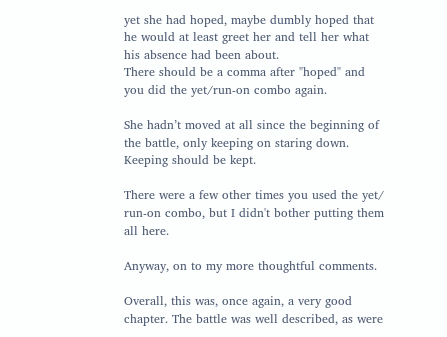yet she had hoped, maybe dumbly hoped that he would at least greet her and tell her what his absence had been about.
There should be a comma after "hoped" and you did the yet/run-on combo again.

She hadn’t moved at all since the beginning of the battle, only keeping on staring down.
Keeping should be kept.

There were a few other times you used the yet/ run-on combo, but I didn't bother putting them all here.

Anyway, on to my more thoughtful comments.

Overall, this was, once again, a very good chapter. The battle was well described, as were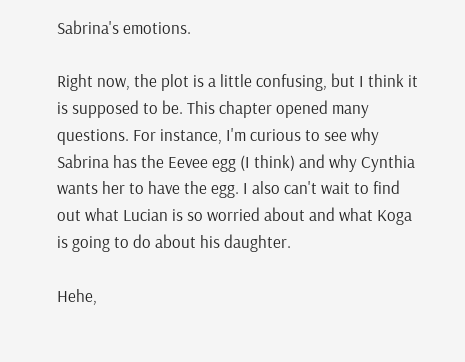Sabrina's emotions.

Right now, the plot is a little confusing, but I think it is supposed to be. This chapter opened many questions. For instance, I'm curious to see why Sabrina has the Eevee egg (I think) and why Cynthia wants her to have the egg. I also can't wait to find out what Lucian is so worried about and what Koga is going to do about his daughter.

Hehe,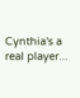Cynthia's a real player...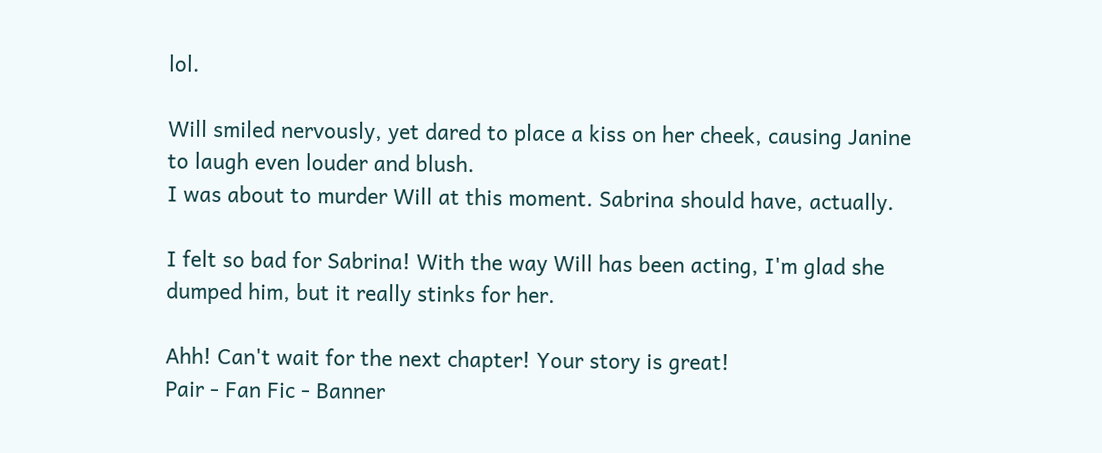lol.

Will smiled nervously, yet dared to place a kiss on her cheek, causing Janine to laugh even louder and blush.
I was about to murder Will at this moment. Sabrina should have, actually.

I felt so bad for Sabrina! With the way Will has been acting, I'm glad she dumped him, but it really stinks for her.

Ahh! Can't wait for the next chapter! Your story is great!
Pair - Fan Fic - Banner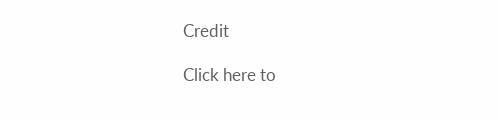Credit

Click here to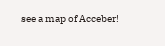see a map of Acceber!